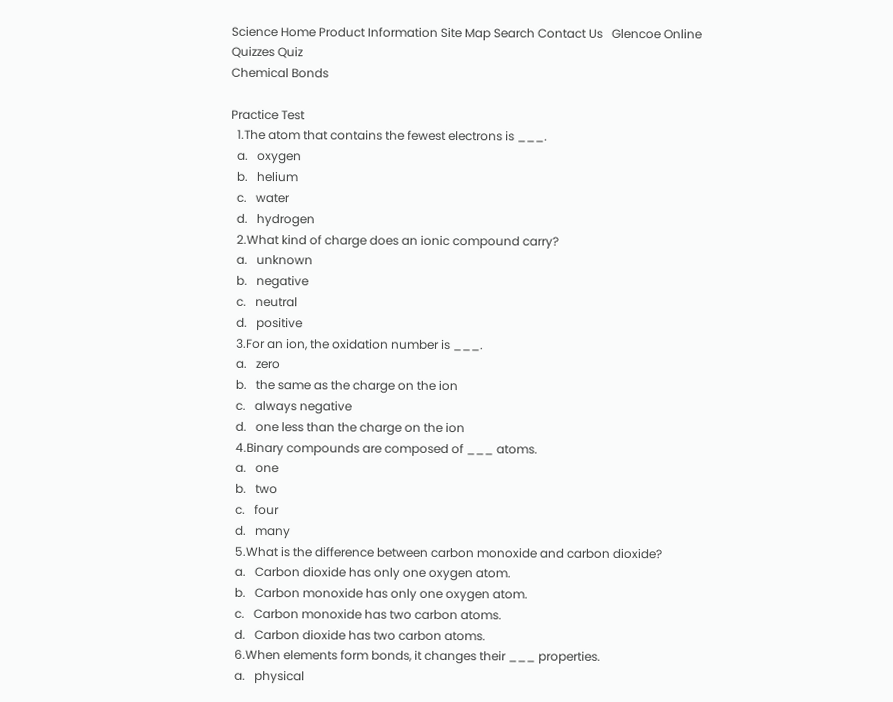Science Home Product Information Site Map Search Contact Us   Glencoe Online
Quizzes Quiz
Chemical Bonds

Practice Test
  1.The atom that contains the fewest electrons is ___.
  a.   oxygen
  b.   helium
  c.   water
  d.   hydrogen
  2.What kind of charge does an ionic compound carry?
  a.   unknown
  b.   negative
  c.   neutral
  d.   positive
  3.For an ion, the oxidation number is ___.
  a.   zero
  b.   the same as the charge on the ion
  c.   always negative
  d.   one less than the charge on the ion
  4.Binary compounds are composed of ___ atoms.
  a.   one
  b.   two
  c.   four
  d.   many
  5.What is the difference between carbon monoxide and carbon dioxide?
  a.   Carbon dioxide has only one oxygen atom.
  b.   Carbon monoxide has only one oxygen atom.
  c.   Carbon monoxide has two carbon atoms.
  d.   Carbon dioxide has two carbon atoms.
  6.When elements form bonds, it changes their ___ properties.
  a.   physical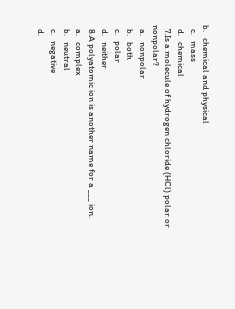b.   chemical and physical
  c.   mass
  d.   chemical
  7.Is a molecule of hydrogen chloride (HCl) polar or nonpolar?
  a.   nonpolar
  b.   both
  c.   polar
  d.   neither
  8.A polyatomic ion is another name for a ___ ion.
  a.   complex
  b.   neutral
  c.   negative
  d.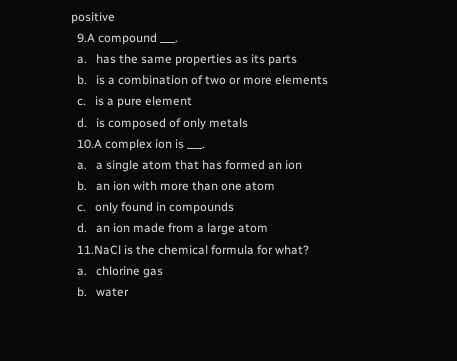positive
  9.A compound ___.
  a.   has the same properties as its parts
  b.   is a combination of two or more elements
  c.   is a pure element
  d.   is composed of only metals
  10.A complex ion is ___.
  a.   a single atom that has formed an ion
  b.   an ion with more than one atom
  c.   only found in compounds
  d.   an ion made from a large atom
  11.NaCl is the chemical formula for what?
  a.   chlorine gas
  b.   water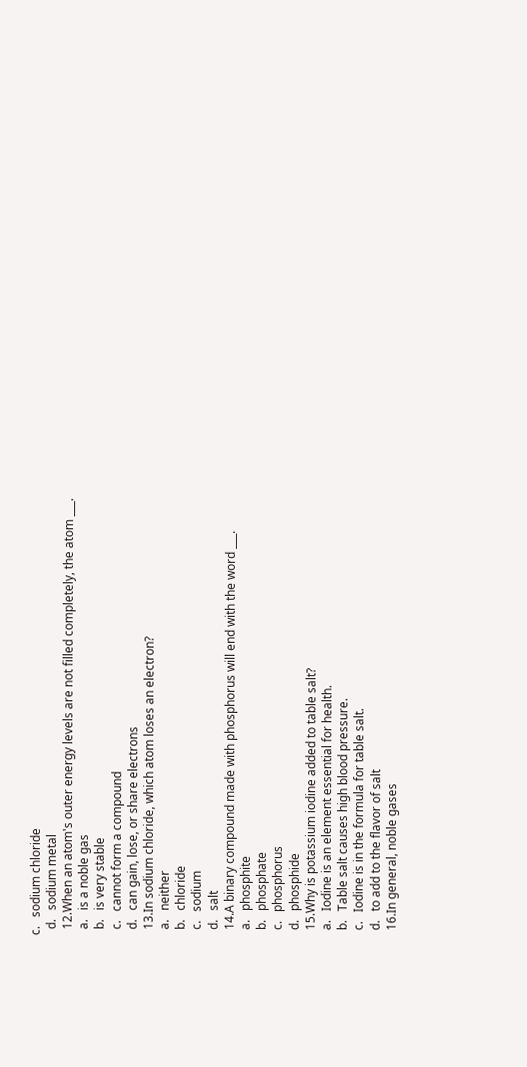c.   sodium chloride
  d.   sodium metal
  12.When an atom's outer energy levels are not filled completely, the atom ___.
  a.   is a noble gas
  b.   is very stable
  c.   cannot form a compound
  d.   can gain, lose, or share electrons
  13.In sodium chloride, which atom loses an electron?
  a.   neither
  b.   chloride
  c.   sodium
  d.   salt
  14.A binary compound made with phosphorus will end with the word ___.
  a.   phosphite
  b.   phosphate
  c.   phosphorus
  d.   phosphide
  15.Why is potassium iodine added to table salt?
  a.   Iodine is an element essential for health.
  b.   Table salt causes high blood pressure.
  c.   Iodine is in the formula for table salt.
  d.   to add to the flavor of salt
  16.In general, noble gases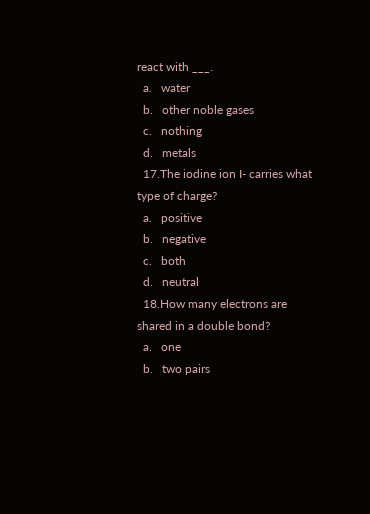react with ___.
  a.   water
  b.   other noble gases
  c.   nothing
  d.   metals
  17.The iodine ion I- carries what type of charge?
  a.   positive
  b.   negative
  c.   both
  d.   neutral
  18.How many electrons are shared in a double bond?
  a.   one
  b.   two pairs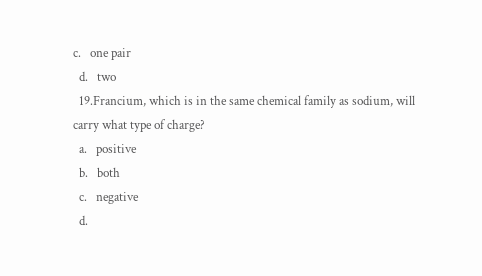c.   one pair
  d.   two
  19.Francium, which is in the same chemical family as sodium, will carry what type of charge?
  a.   positive
  b.   both
  c.   negative
  d.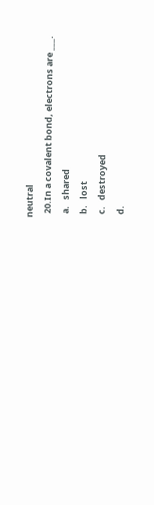neutral
  20.In a covalent bond, electrons are ___.
  a.   shared
  b.   lost
  c.   destroyed
  d.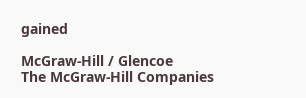gained

McGraw-Hill / Glencoe
The McGraw-Hill Companies